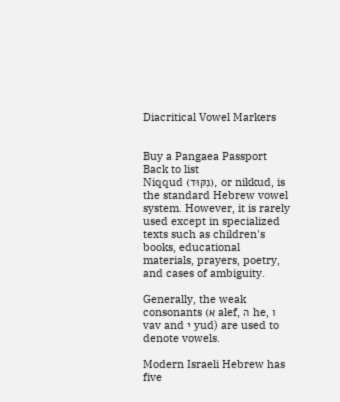Diacritical Vowel Markers


Buy a Pangaea Passport Back to list
Niqqud (נִקּוּד), or nikkud, is the standard Hebrew vowel system. However, it is rarely used except in specialized texts such as children's books, educational materials, prayers, poetry, and cases of ambiguity.

Generally, the weak consonants (א alef, ה he, ו vav and י yud) are used to denote vowels.

Modern Israeli Hebrew has five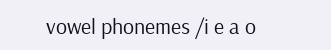vowel phonemes /i e a o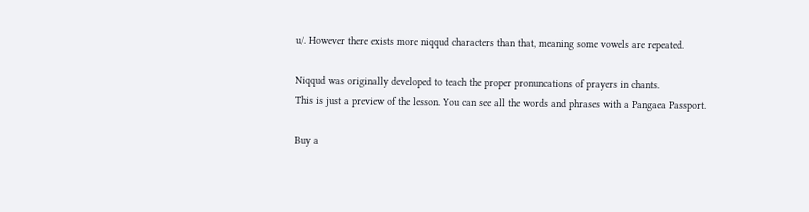u/. However there exists more niqqud characters than that, meaning some vowels are repeated.

Niqqud was originally developed to teach the proper pronuncations of prayers in chants.
This is just a preview of the lesson. You can see all the words and phrases with a Pangaea Passport.

Buy a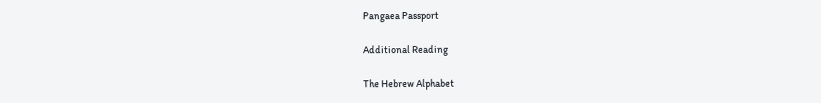Pangaea Passport

Additional Reading

The Hebrew Alphabet